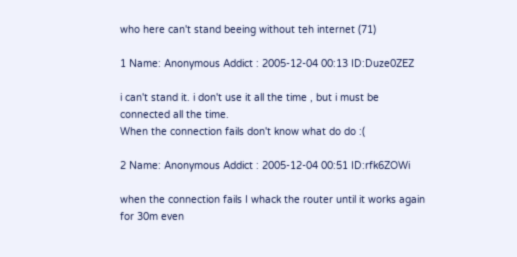who here can't stand beeing without teh internet (71)

1 Name: Anonymous Addict : 2005-12-04 00:13 ID:Duze0ZEZ

i can't stand it. i don't use it all the time , but i must be connected all the time.
When the connection fails don't know what do do :(

2 Name: Anonymous Addict : 2005-12-04 00:51 ID:rfk6ZOWi

when the connection fails I whack the router until it works again
for 30m even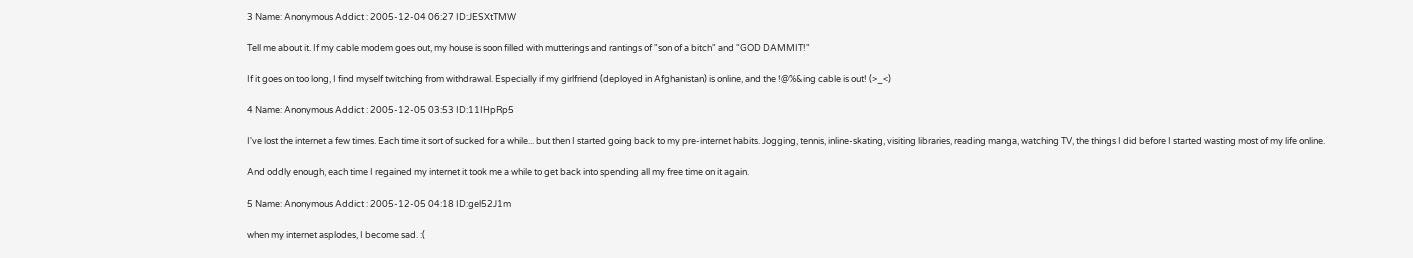3 Name: Anonymous Addict : 2005-12-04 06:27 ID:JESXtTMW

Tell me about it. If my cable modem goes out, my house is soon filled with mutterings and rantings of "son of a bitch" and "GOD DAMMIT!"

If it goes on too long, I find myself twitching from withdrawal. Especially if my girlfriend (deployed in Afghanistan) is online, and the !@%&ing cable is out! (>_<)

4 Name: Anonymous Addict : 2005-12-05 03:53 ID:11IHpRp5

I've lost the internet a few times. Each time it sort of sucked for a while... but then I started going back to my pre-internet habits. Jogging, tennis, inline-skating, visiting libraries, reading manga, watching TV, the things I did before I started wasting most of my life online.

And oddly enough, each time I regained my internet it took me a while to get back into spending all my free time on it again.

5 Name: Anonymous Addict : 2005-12-05 04:18 ID:gel52J1m

when my internet asplodes, I become sad. :(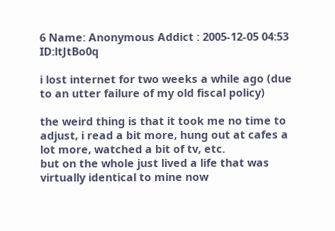6 Name: Anonymous Addict : 2005-12-05 04:53 ID:ltJtBo0q

i lost internet for two weeks a while ago (due to an utter failure of my old fiscal policy)

the weird thing is that it took me no time to adjust, i read a bit more, hung out at cafes a lot more, watched a bit of tv, etc.
but on the whole just lived a life that was virtually identical to mine now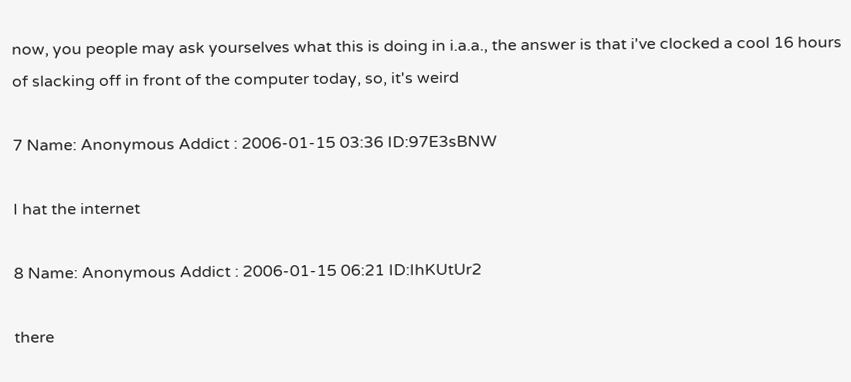now, you people may ask yourselves what this is doing in i.a.a., the answer is that i've clocked a cool 16 hours of slacking off in front of the computer today, so, it's weird

7 Name: Anonymous Addict : 2006-01-15 03:36 ID:97E3sBNW

I hat the internet

8 Name: Anonymous Addict : 2006-01-15 06:21 ID:IhKUtUr2

there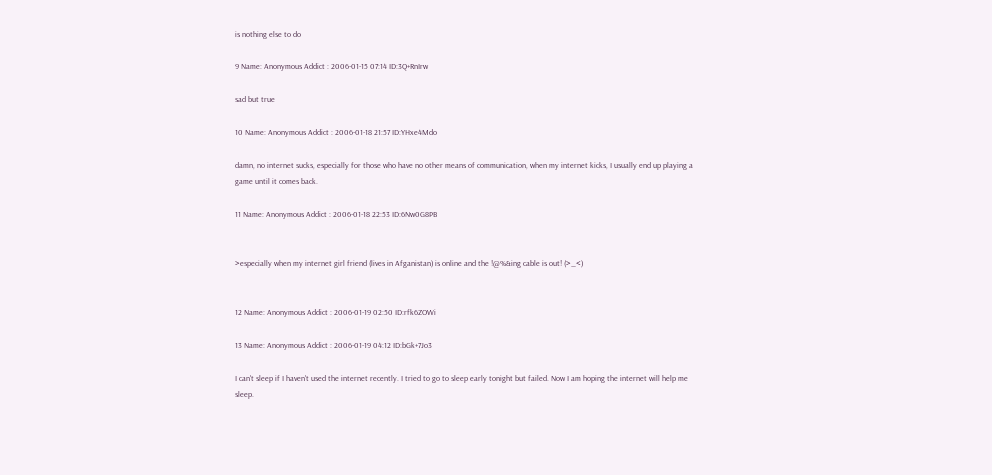is nothing else to do

9 Name: Anonymous Addict : 2006-01-15 07:14 ID:3Q+RnIrw

sad but true

10 Name: Anonymous Addict : 2006-01-18 21:57 ID:YHxe4Mdo

damn, no internet sucks, especially for those who have no other means of communication, when my internet kicks, I usually end up playing a game until it comes back.

11 Name: Anonymous Addict : 2006-01-18 22:53 ID:6Nw0G8PB


>especially when my internet girl friend (lives in Afganistan) is online and the !@%&ing cable is out! (>_<)


12 Name: Anonymous Addict : 2006-01-19 02:50 ID:rfk6ZOWi

13 Name: Anonymous Addict : 2006-01-19 04:12 ID:bGk+7Jo3

I can't sleep if I haven't used the internet recently. I tried to go to sleep early tonight but failed. Now I am hoping the internet will help me sleep.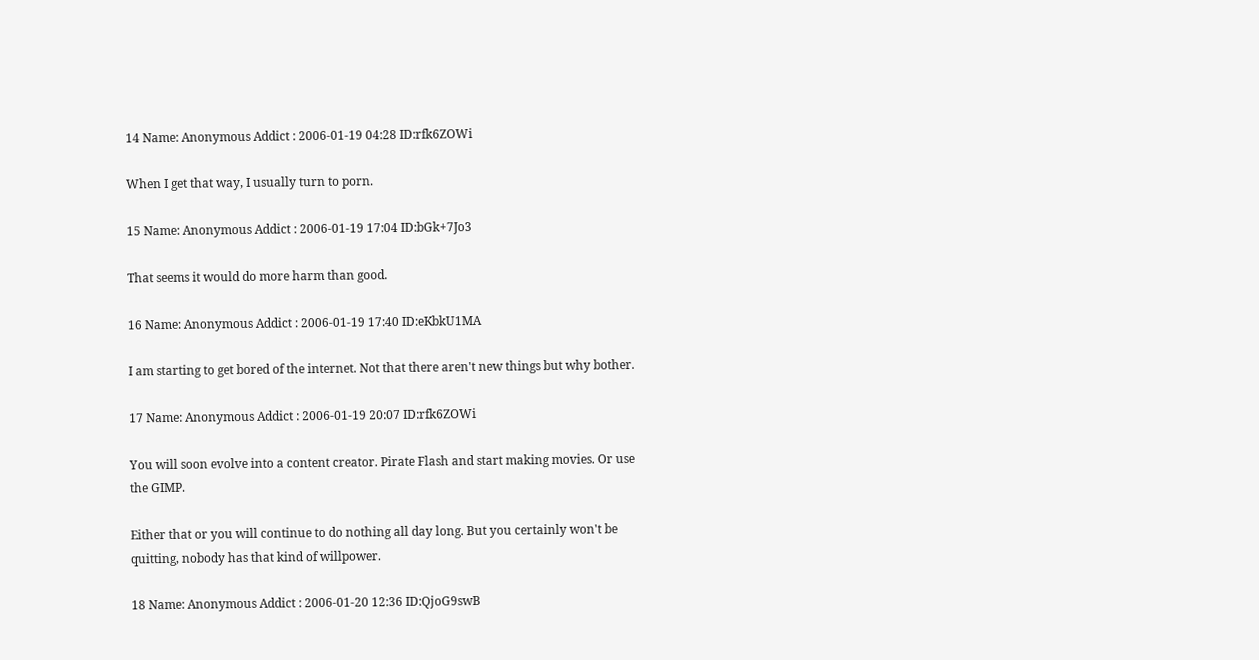14 Name: Anonymous Addict : 2006-01-19 04:28 ID:rfk6ZOWi

When I get that way, I usually turn to porn.

15 Name: Anonymous Addict : 2006-01-19 17:04 ID:bGk+7Jo3

That seems it would do more harm than good.

16 Name: Anonymous Addict : 2006-01-19 17:40 ID:eKbkU1MA

I am starting to get bored of the internet. Not that there aren't new things but why bother.

17 Name: Anonymous Addict : 2006-01-19 20:07 ID:rfk6ZOWi

You will soon evolve into a content creator. Pirate Flash and start making movies. Or use the GIMP.

Either that or you will continue to do nothing all day long. But you certainly won't be quitting, nobody has that kind of willpower.

18 Name: Anonymous Addict : 2006-01-20 12:36 ID:QjoG9swB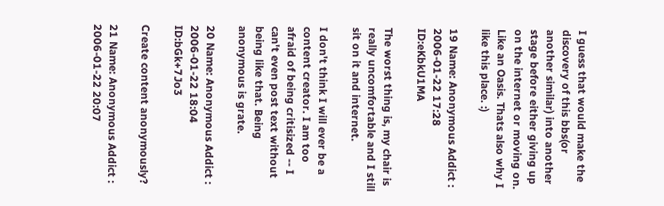I guess that would make the discovery of this bbs(or another similar) into another stage before either giving up on the internet or moving on. Like an Oasis. Thats also why I like this place. :)

19 Name: Anonymous Addict : 2006-01-22 17:28 ID:eKbkU1MA

The worst thing is, my chair is really uncomfortable and I still sit on it and internet.

I don't think I will ever be a content creator. I am too afraid of being critisized -- I can't even post text without being like that. Being anonymous is grate.

20 Name: Anonymous Addict : 2006-01-22 18:04 ID:bGk+7Jo3

Create content anonymously?

21 Name: Anonymous Addict : 2006-01-22 20:07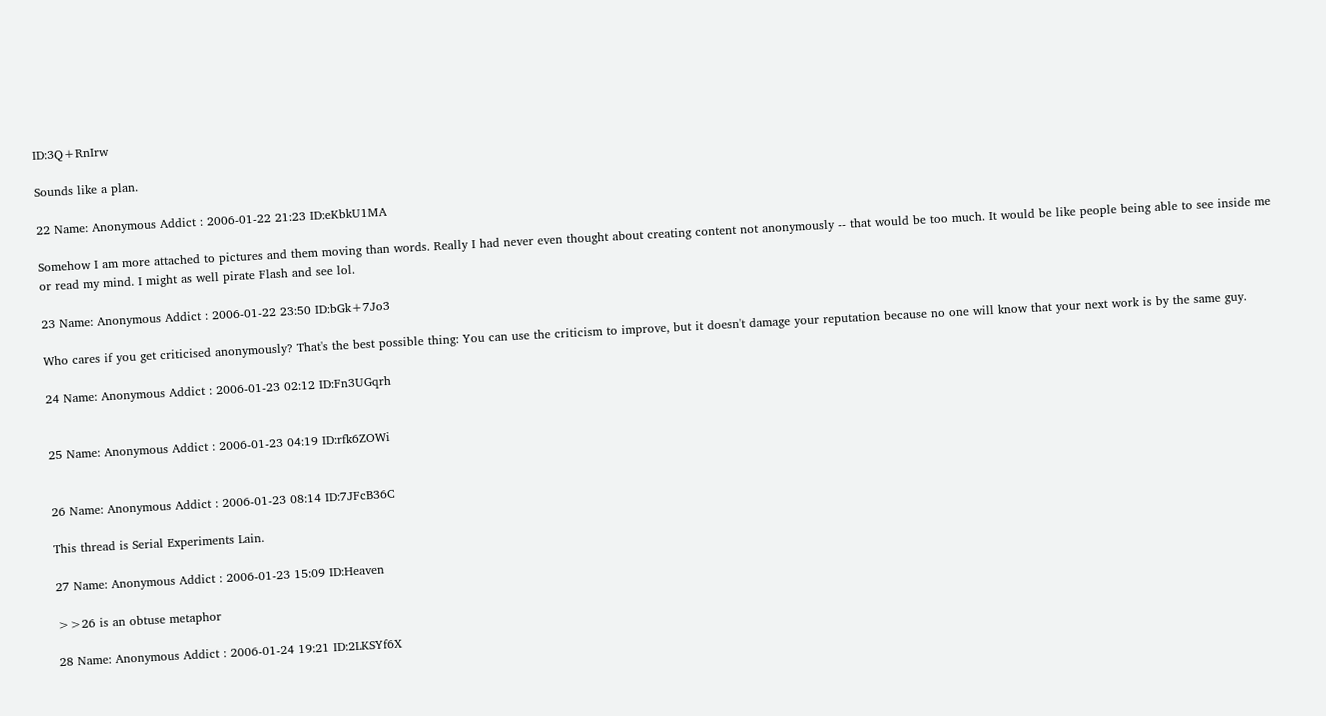ID:3Q+RnIrw

Sounds like a plan.

22 Name: Anonymous Addict : 2006-01-22 21:23 ID:eKbkU1MA

Somehow I am more attached to pictures and them moving than words. Really I had never even thought about creating content not anonymously -- that would be too much. It would be like people being able to see inside me or read my mind. I might as well pirate Flash and see lol.

23 Name: Anonymous Addict : 2006-01-22 23:50 ID:bGk+7Jo3

Who cares if you get criticised anonymously? That's the best possible thing: You can use the criticism to improve, but it doesn't damage your reputation because no one will know that your next work is by the same guy.

24 Name: Anonymous Addict : 2006-01-23 02:12 ID:Fn3UGqrh


25 Name: Anonymous Addict : 2006-01-23 04:19 ID:rfk6ZOWi


26 Name: Anonymous Addict : 2006-01-23 08:14 ID:7JFcB36C

This thread is Serial Experiments Lain.

27 Name: Anonymous Addict : 2006-01-23 15:09 ID:Heaven

>>26 is an obtuse metaphor

28 Name: Anonymous Addict : 2006-01-24 19:21 ID:2LKSYf6X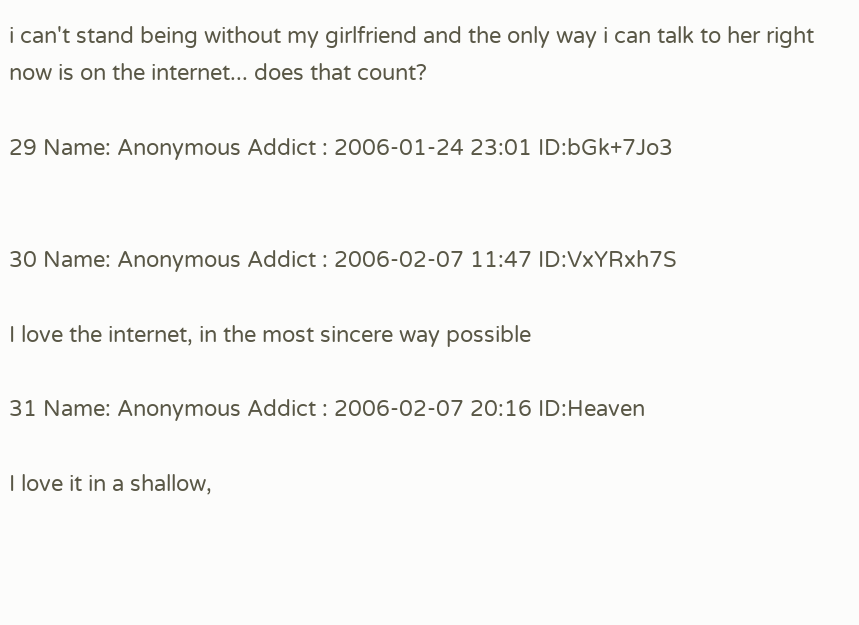i can't stand being without my girlfriend and the only way i can talk to her right now is on the internet... does that count?

29 Name: Anonymous Addict : 2006-01-24 23:01 ID:bGk+7Jo3


30 Name: Anonymous Addict : 2006-02-07 11:47 ID:VxYRxh7S

I love the internet, in the most sincere way possible

31 Name: Anonymous Addict : 2006-02-07 20:16 ID:Heaven

I love it in a shallow,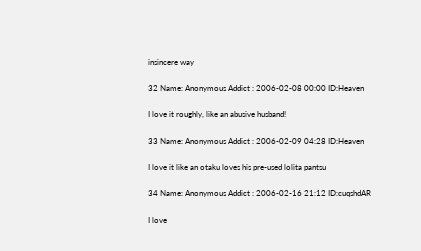insincere way

32 Name: Anonymous Addict : 2006-02-08 00:00 ID:Heaven

I love it roughly, like an abusive husband!

33 Name: Anonymous Addict : 2006-02-09 04:28 ID:Heaven

I love it like an otaku loves his pre-used lolita pantsu

34 Name: Anonymous Addict : 2006-02-16 21:12 ID:cuqshdAR

I love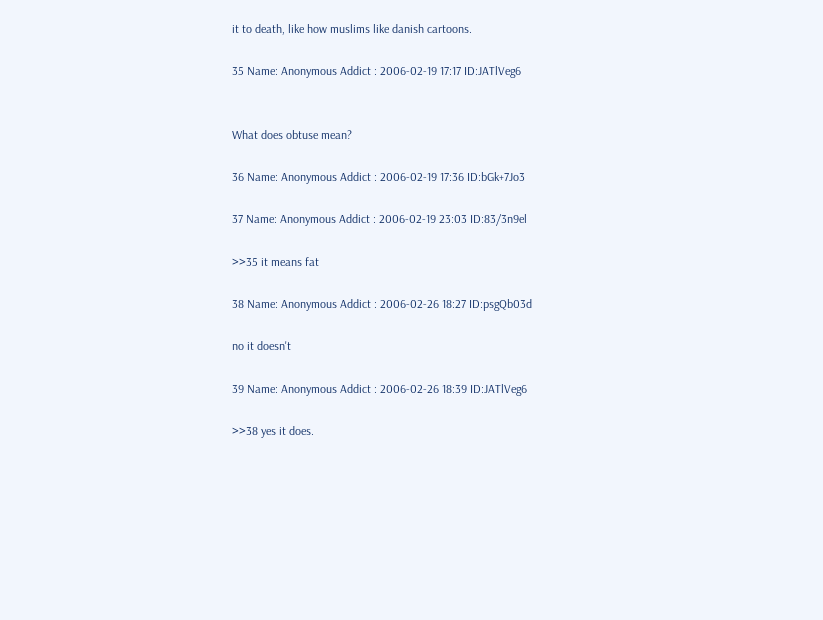it to death, like how muslims like danish cartoons.

35 Name: Anonymous Addict : 2006-02-19 17:17 ID:JATlVeg6


What does obtuse mean?

36 Name: Anonymous Addict : 2006-02-19 17:36 ID:bGk+7Jo3

37 Name: Anonymous Addict : 2006-02-19 23:03 ID:83/3n9el

>>35 it means fat

38 Name: Anonymous Addict : 2006-02-26 18:27 ID:psgQb03d

no it doesn't

39 Name: Anonymous Addict : 2006-02-26 18:39 ID:JATlVeg6

>>38 yes it does.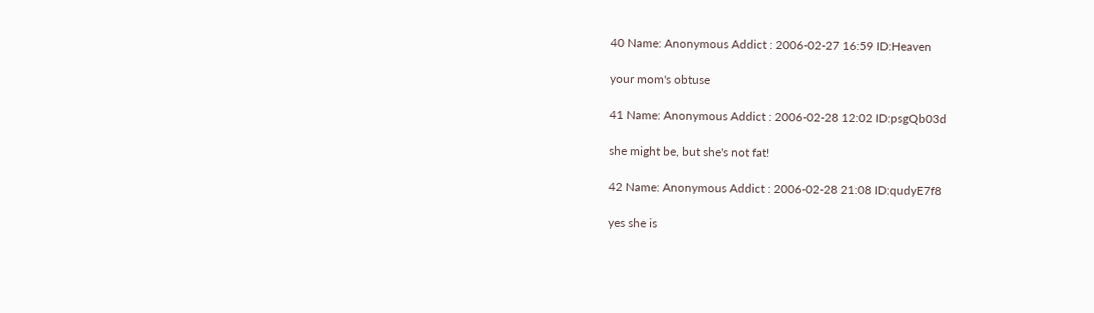40 Name: Anonymous Addict : 2006-02-27 16:59 ID:Heaven

your mom's obtuse

41 Name: Anonymous Addict : 2006-02-28 12:02 ID:psgQb03d

she might be, but she's not fat!

42 Name: Anonymous Addict : 2006-02-28 21:08 ID:qudyE7f8

yes she is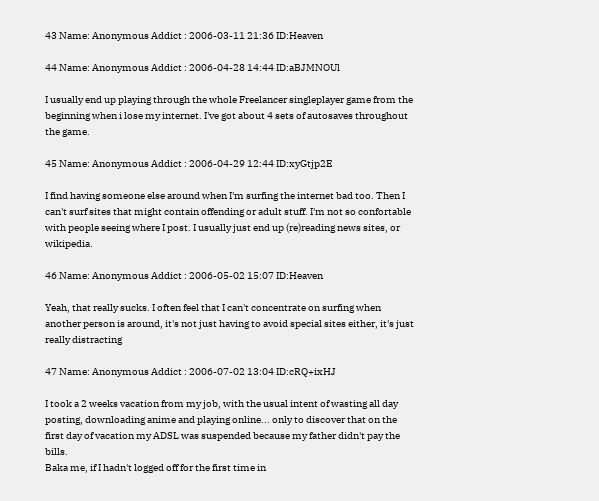43 Name: Anonymous Addict : 2006-03-11 21:36 ID:Heaven

44 Name: Anonymous Addict : 2006-04-28 14:44 ID:aBJMNOUl

I usually end up playing through the whole Freelancer singleplayer game from the beginning when i lose my internet. I've got about 4 sets of autosaves throughout the game.

45 Name: Anonymous Addict : 2006-04-29 12:44 ID:xyGtjp2E

I find having someone else around when I'm surfing the internet bad too. Then I can't surf sites that might contain offending or adult stuff. I'm not so confortable with people seeing where I post. I usually just end up (re)reading news sites, or wikipedia.

46 Name: Anonymous Addict : 2006-05-02 15:07 ID:Heaven

Yeah, that really sucks. I often feel that I can't concentrate on surfing when another person is around, it's not just having to avoid special sites either, it's just really distracting

47 Name: Anonymous Addict : 2006-07-02 13:04 ID:cRQ+ixHJ

I took a 2 weeks vacation from my job, with the usual intent of wasting all day posting, downloading anime and playing online... only to discover that on the first day of vacation my ADSL was suspended because my father didn't pay the bills.
Baka me, if I hadn't logged off for the first time in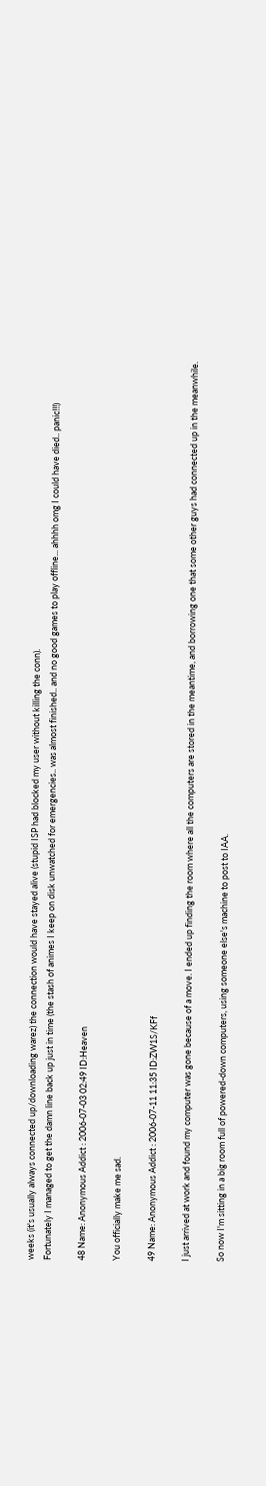weeks (it's usually always connected up/downloading warez) the connection would have stayed alive (stupid ISP had blocked my user without killing the conn).
Fortunately I managed to get the damn line back up just in time (the stash of animes I keep on disk unwatched for emergencies.. was almost finished.. and no good games to play offline... ahhhh omg I could have died.. panic!!!)

48 Name: Anonymous Addict : 2006-07-03 02:49 ID:Heaven

You officially make me sad.

49 Name: Anonymous Addict : 2006-07-11 11:35 ID:ZW1S/KFf

I just arrived at work and found my computer was gone because of a move. I ended up finding the room where all the computers are stored in the meantime, and borrowing one that some other guys had connected up in the meanwhile.

So now I'm sitting in a big room full of powered-down computers, using someone else's machine to post to IAA.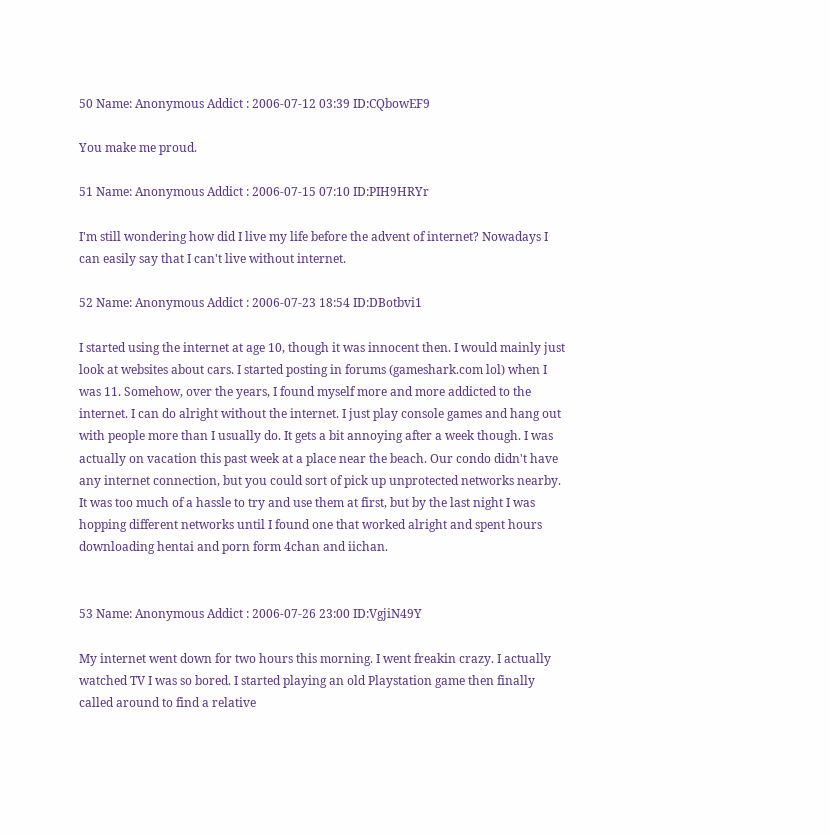50 Name: Anonymous Addict : 2006-07-12 03:39 ID:CQbowEF9

You make me proud.

51 Name: Anonymous Addict : 2006-07-15 07:10 ID:PIH9HRYr

I'm still wondering how did I live my life before the advent of internet? Nowadays I can easily say that I can't live without internet.

52 Name: Anonymous Addict : 2006-07-23 18:54 ID:DBotbvi1

I started using the internet at age 10, though it was innocent then. I would mainly just look at websites about cars. I started posting in forums (gameshark.com lol) when I was 11. Somehow, over the years, I found myself more and more addicted to the internet. I can do alright without the internet. I just play console games and hang out with people more than I usually do. It gets a bit annoying after a week though. I was actually on vacation this past week at a place near the beach. Our condo didn't have any internet connection, but you could sort of pick up unprotected networks nearby. It was too much of a hassle to try and use them at first, but by the last night I was hopping different networks until I found one that worked alright and spent hours downloading hentai and porn form 4chan and iichan.


53 Name: Anonymous Addict : 2006-07-26 23:00 ID:VgjiN49Y

My internet went down for two hours this morning. I went freakin crazy. I actually watched TV I was so bored. I started playing an old Playstation game then finally called around to find a relative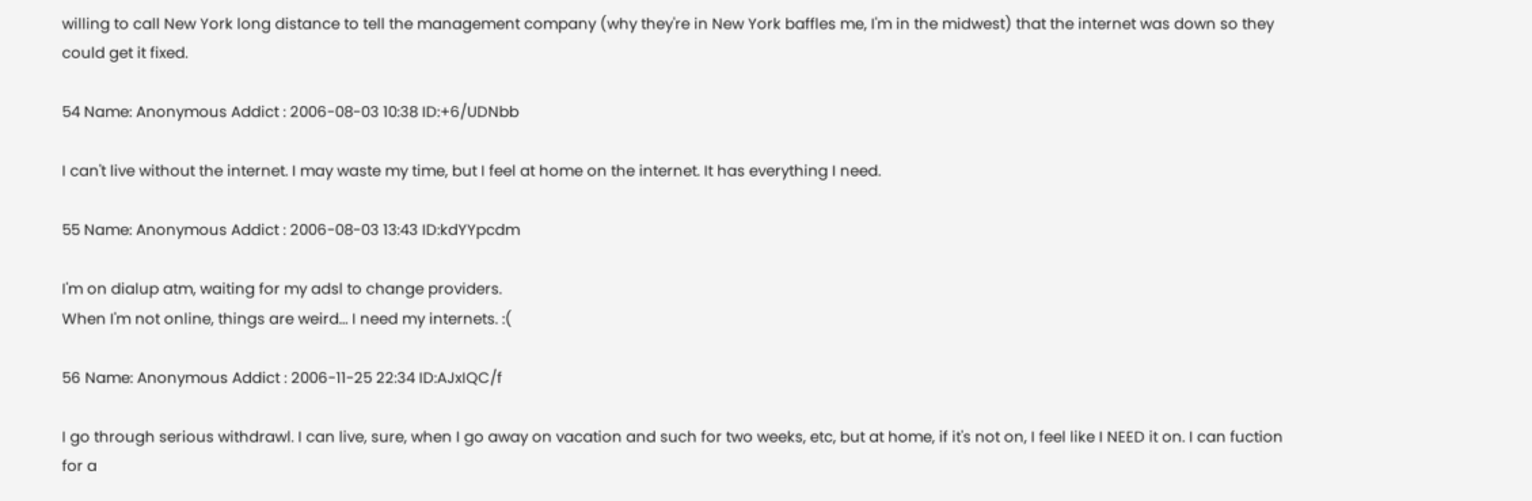willing to call New York long distance to tell the management company (why they're in New York baffles me, I'm in the midwest) that the internet was down so they could get it fixed.

54 Name: Anonymous Addict : 2006-08-03 10:38 ID:+6/UDNbb

I can't live without the internet. I may waste my time, but I feel at home on the internet. It has everything I need.

55 Name: Anonymous Addict : 2006-08-03 13:43 ID:kdYYpcdm

I'm on dialup atm, waiting for my adsl to change providers.
When I'm not online, things are weird... I need my internets. :(

56 Name: Anonymous Addict : 2006-11-25 22:34 ID:AJxIQC/f

I go through serious withdrawl. I can live, sure, when I go away on vacation and such for two weeks, etc, but at home, if it's not on, I feel like I NEED it on. I can fuction for a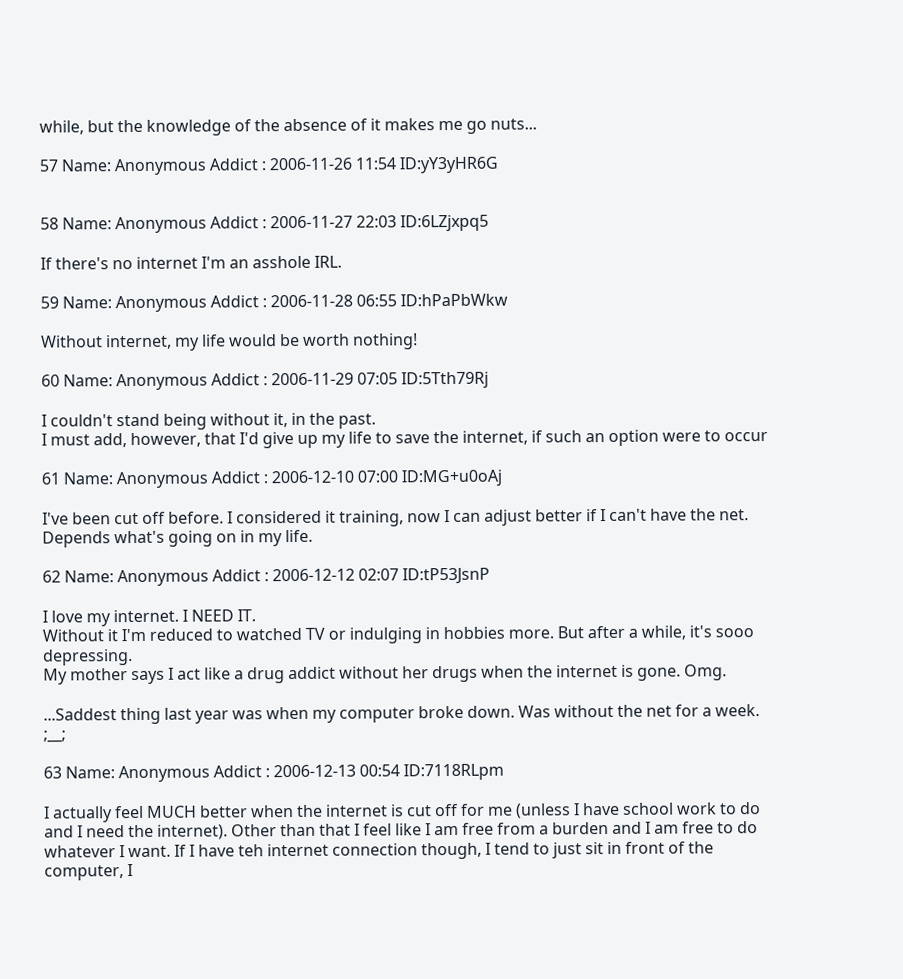while, but the knowledge of the absence of it makes me go nuts...

57 Name: Anonymous Addict : 2006-11-26 11:54 ID:yY3yHR6G


58 Name: Anonymous Addict : 2006-11-27 22:03 ID:6LZjxpq5

If there's no internet I'm an asshole IRL.

59 Name: Anonymous Addict : 2006-11-28 06:55 ID:hPaPbWkw

Without internet, my life would be worth nothing!

60 Name: Anonymous Addict : 2006-11-29 07:05 ID:5Tth79Rj

I couldn't stand being without it, in the past.
I must add, however, that I'd give up my life to save the internet, if such an option were to occur

61 Name: Anonymous Addict : 2006-12-10 07:00 ID:MG+u0oAj

I've been cut off before. I considered it training, now I can adjust better if I can't have the net. Depends what's going on in my life.

62 Name: Anonymous Addict : 2006-12-12 02:07 ID:tP53JsnP

I love my internet. I NEED IT.
Without it I'm reduced to watched TV or indulging in hobbies more. But after a while, it's sooo depressing.
My mother says I act like a drug addict without her drugs when the internet is gone. Omg.

...Saddest thing last year was when my computer broke down. Was without the net for a week. ;__;

63 Name: Anonymous Addict : 2006-12-13 00:54 ID:7118RLpm

I actually feel MUCH better when the internet is cut off for me (unless I have school work to do and I need the internet). Other than that I feel like I am free from a burden and I am free to do whatever I want. If I have teh internet connection though, I tend to just sit in front of the computer, I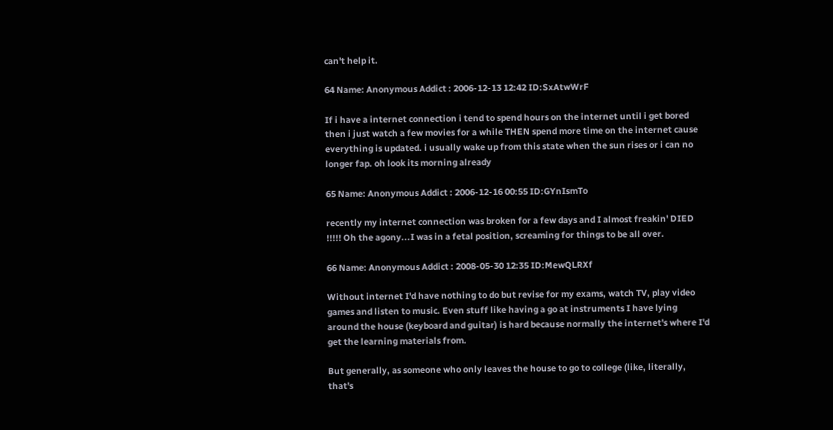can't help it.

64 Name: Anonymous Addict : 2006-12-13 12:42 ID:SxAtwWrF

If i have a internet connection i tend to spend hours on the internet until i get bored then i just watch a few movies for a while THEN spend more time on the internet cause everything is updated. i usually wake up from this state when the sun rises or i can no longer fap. oh look its morning already

65 Name: Anonymous Addict : 2006-12-16 00:55 ID:GYnIsmTo

recently my internet connection was broken for a few days and I almost freakin' DIED !!!!! Oh the agony...I was in a fetal position, screaming for things to be all over.

66 Name: Anonymous Addict : 2008-05-30 12:35 ID:MewQLRXf

Without internet I'd have nothing to do but revise for my exams, watch TV, play video games and listen to music. Even stuff like having a go at instruments I have lying around the house (keyboard and guitar) is hard because normally the internet's where I'd get the learning materials from.

But generally, as someone who only leaves the house to go to college (like, literally, that's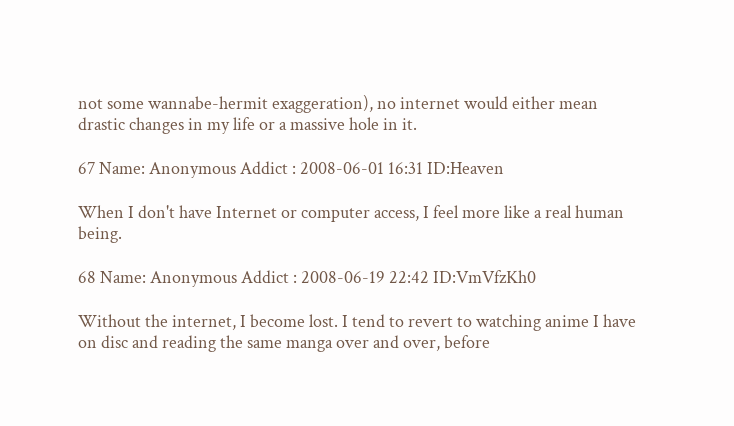not some wannabe-hermit exaggeration), no internet would either mean drastic changes in my life or a massive hole in it.

67 Name: Anonymous Addict : 2008-06-01 16:31 ID:Heaven

When I don't have Internet or computer access, I feel more like a real human being.

68 Name: Anonymous Addict : 2008-06-19 22:42 ID:VmVfzKh0

Without the internet, I become lost. I tend to revert to watching anime I have on disc and reading the same manga over and over, before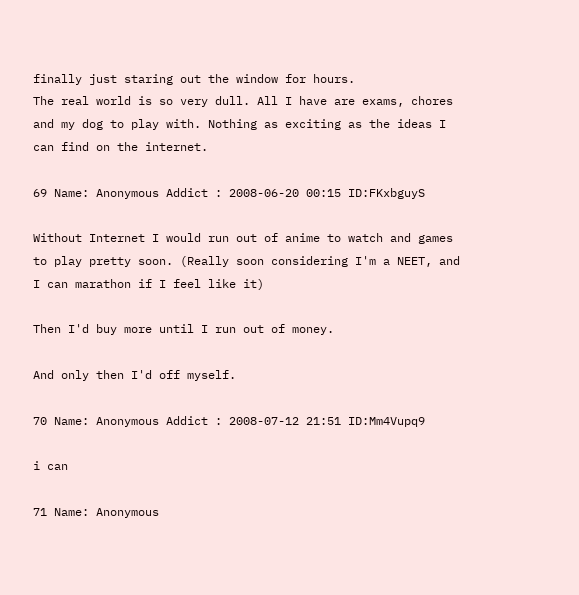finally just staring out the window for hours.
The real world is so very dull. All I have are exams, chores and my dog to play with. Nothing as exciting as the ideas I can find on the internet.

69 Name: Anonymous Addict : 2008-06-20 00:15 ID:FKxbguyS

Without Internet I would run out of anime to watch and games to play pretty soon. (Really soon considering I'm a NEET, and I can marathon if I feel like it)

Then I'd buy more until I run out of money.

And only then I'd off myself.

70 Name: Anonymous Addict : 2008-07-12 21:51 ID:Mm4Vupq9

i can

71 Name: Anonymous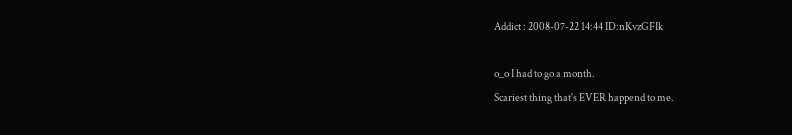Addict : 2008-07-22 14:44 ID:nKvzGFIk

o_o I had to go a month.
Scariest thing that's EVER happend to me.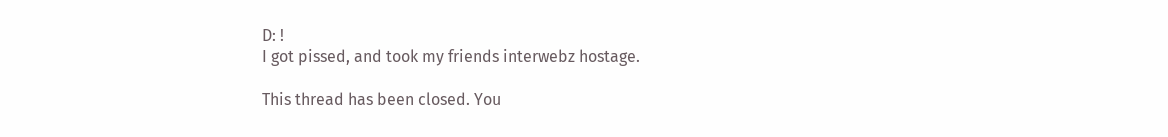D: !
I got pissed, and took my friends interwebz hostage.

This thread has been closed. You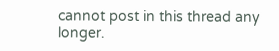cannot post in this thread any longer.